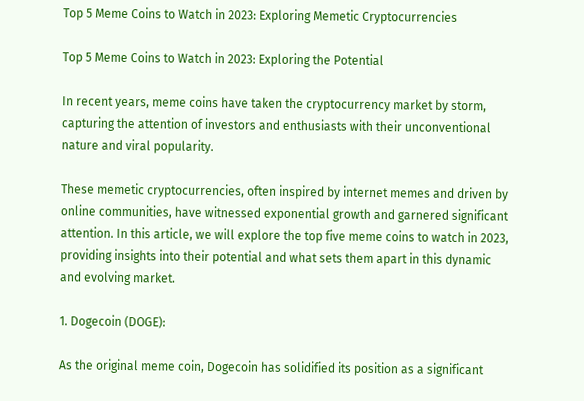Top 5 Meme Coins to Watch in 2023: Exploring Memetic Cryptocurrencies

Top 5 Meme Coins to Watch in 2023: Exploring the Potential

In recent years, meme coins have taken the cryptocurrency market by storm, capturing the attention of investors and enthusiasts with their unconventional nature and viral popularity.

These memetic cryptocurrencies, often inspired by internet memes and driven by online communities, have witnessed exponential growth and garnered significant attention. In this article, we will explore the top five meme coins to watch in 2023, providing insights into their potential and what sets them apart in this dynamic and evolving market.

1. Dogecoin (DOGE):

As the original meme coin, Dogecoin has solidified its position as a significant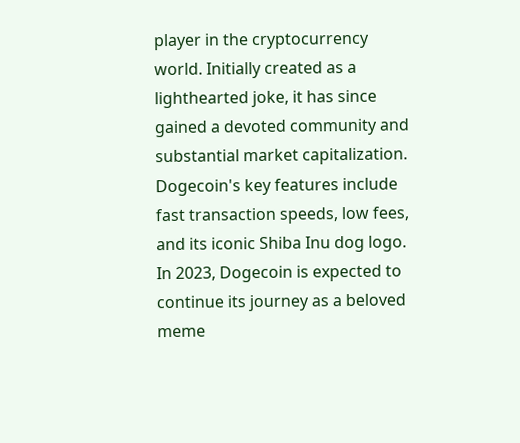player in the cryptocurrency world. Initially created as a lighthearted joke, it has since gained a devoted community and substantial market capitalization. Dogecoin's key features include fast transaction speeds, low fees, and its iconic Shiba Inu dog logo. In 2023, Dogecoin is expected to continue its journey as a beloved meme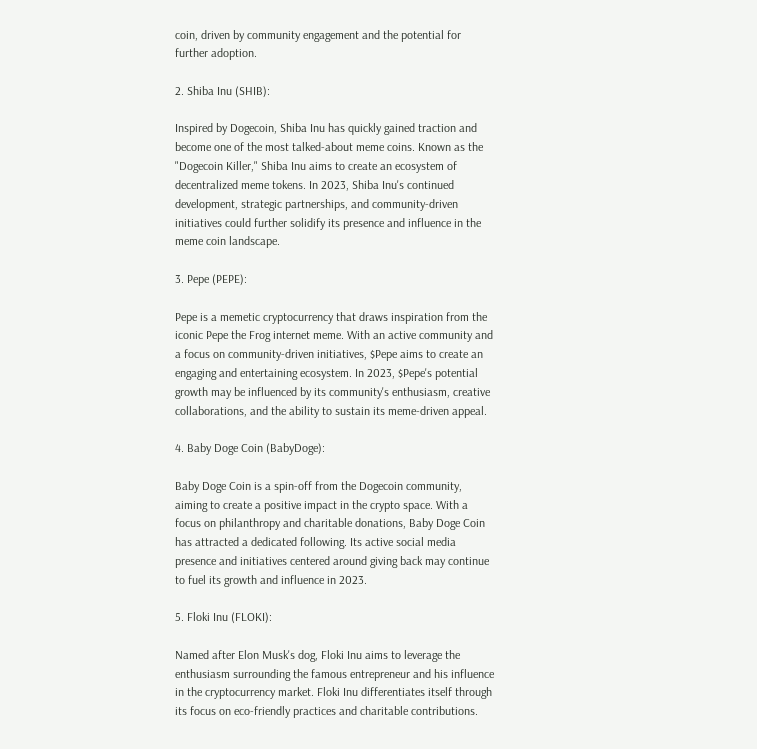coin, driven by community engagement and the potential for further adoption.

2. Shiba Inu (SHIB):

Inspired by Dogecoin, Shiba Inu has quickly gained traction and become one of the most talked-about meme coins. Known as the "Dogecoin Killer," Shiba Inu aims to create an ecosystem of decentralized meme tokens. In 2023, Shiba Inu's continued development, strategic partnerships, and community-driven initiatives could further solidify its presence and influence in the meme coin landscape.

3. Pepe (PEPE):

Pepe is a memetic cryptocurrency that draws inspiration from the iconic Pepe the Frog internet meme. With an active community and a focus on community-driven initiatives, $Pepe aims to create an engaging and entertaining ecosystem. In 2023, $Pepe's potential growth may be influenced by its community's enthusiasm, creative collaborations, and the ability to sustain its meme-driven appeal.

4. Baby Doge Coin (BabyDoge):

Baby Doge Coin is a spin-off from the Dogecoin community, aiming to create a positive impact in the crypto space. With a focus on philanthropy and charitable donations, Baby Doge Coin has attracted a dedicated following. Its active social media presence and initiatives centered around giving back may continue to fuel its growth and influence in 2023.

5. Floki Inu (FLOKI):

Named after Elon Musk's dog, Floki Inu aims to leverage the enthusiasm surrounding the famous entrepreneur and his influence in the cryptocurrency market. Floki Inu differentiates itself through its focus on eco-friendly practices and charitable contributions.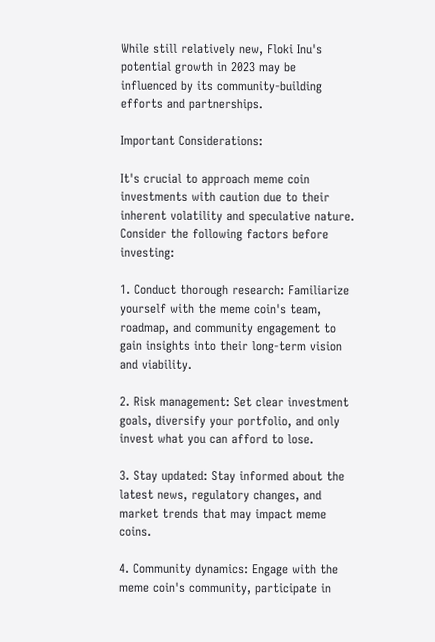While still relatively new, Floki Inu's potential growth in 2023 may be influenced by its community-building efforts and partnerships.

Important Considerations:

It's crucial to approach meme coin investments with caution due to their inherent volatility and speculative nature. Consider the following factors before investing:

1. Conduct thorough research: Familiarize yourself with the meme coin's team, roadmap, and community engagement to gain insights into their long-term vision and viability.

2. Risk management: Set clear investment goals, diversify your portfolio, and only invest what you can afford to lose.

3. Stay updated: Stay informed about the latest news, regulatory changes, and market trends that may impact meme coins.

4. Community dynamics: Engage with the meme coin's community, participate in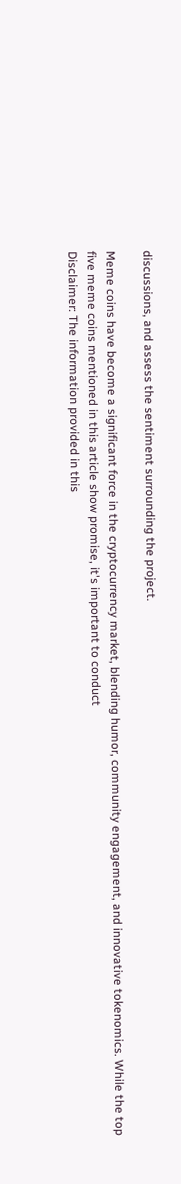discussions, and assess the sentiment surrounding the project.

Meme coins have become a significant force in the cryptocurrency market, blending humor, community engagement, and innovative tokenomics. While the top five meme coins mentioned in this article show promise, it's important to conduct
Disclaimer: The information provided in this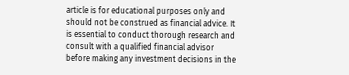article is for educational purposes only and should not be construed as financial advice. It is essential to conduct thorough research and consult with a qualified financial advisor before making any investment decisions in the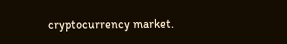cryptocurrency market.